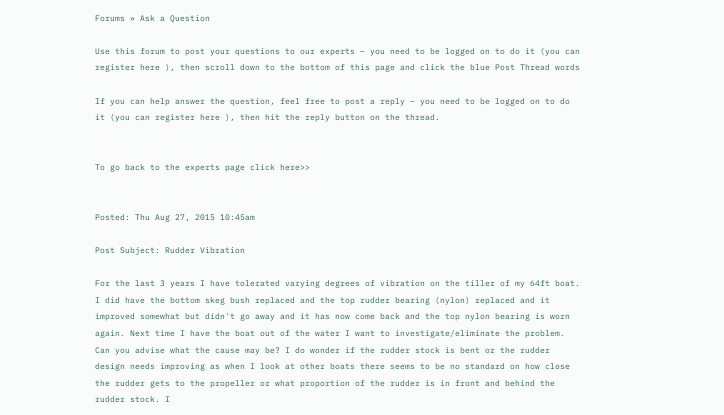Forums » Ask a Question

Use this forum to post your questions to our experts – you need to be logged on to do it (you can register here ), then scroll down to the bottom of this page and click the blue Post Thread words

If you can help answer the question, feel free to post a reply – you need to be logged on to do it (you can register here ), then hit the reply button on the thread.


To go back to the experts page click here>>


Posted: Thu Aug 27, 2015 10:45am

Post Subject: Rudder Vibration

For the last 3 years I have tolerated varying degrees of vibration on the tiller of my 64ft boat. I did have the bottom skeg bush replaced and the top rudder bearing (nylon) replaced and it improved somewhat but didn't go away and it has now come back and the top nylon bearing is worn again. Next time I have the boat out of the water I want to investigate/eliminate the problem. Can you advise what the cause may be? I do wonder if the rudder stock is bent or the rudder design needs improving as when I look at other boats there seems to be no standard on how close the rudder gets to the propeller or what proportion of the rudder is in front and behind the rudder stock. I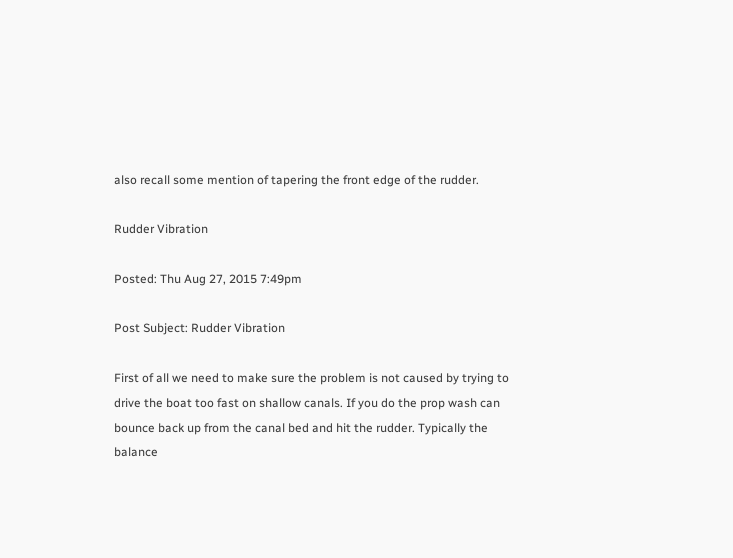also recall some mention of tapering the front edge of the rudder.

Rudder Vibration

Posted: Thu Aug 27, 2015 7:49pm

Post Subject: Rudder Vibration

First of all we need to make sure the problem is not caused by trying to drive the boat too fast on shallow canals. If you do the prop wash can bounce back up from the canal bed and hit the rudder. Typically the balance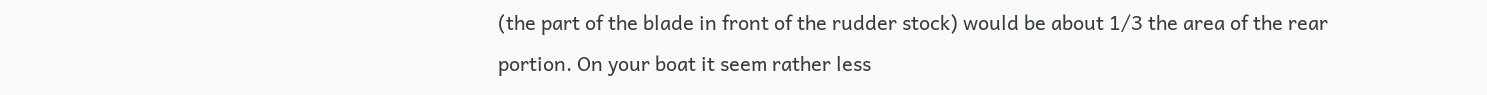(the part of the blade in front of the rudder stock) would be about 1/3 the area of the rear portion. On your boat it seem rather less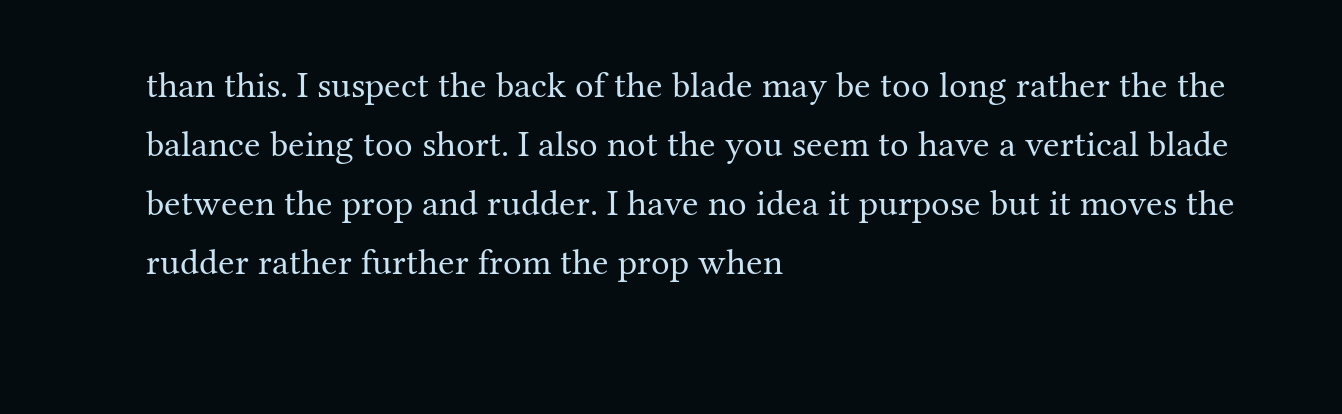than this. I suspect the back of the blade may be too long rather the the balance being too short. I also not the you seem to have a vertical blade between the prop and rudder. I have no idea it purpose but it moves the rudder rather further from the prop when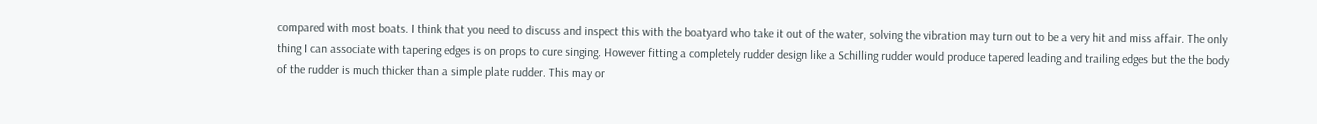compared with most boats. I think that you need to discuss and inspect this with the boatyard who take it out of the water, solving the vibration may turn out to be a very hit and miss affair. The only thing I can associate with tapering edges is on props to cure singing. However fitting a completely rudder design like a Schilling rudder would produce tapered leading and trailing edges but the the body of the rudder is much thicker than a simple plate rudder. This may or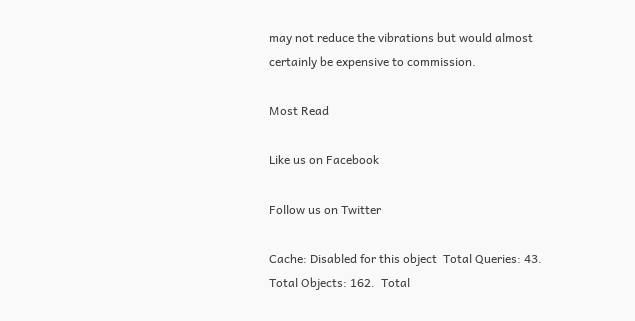may not reduce the vibrations but would almost certainly be expensive to commission.

Most Read

Like us on Facebook

Follow us on Twitter

Cache: Disabled for this object  Total Queries: 43.  Total Objects: 162.  Total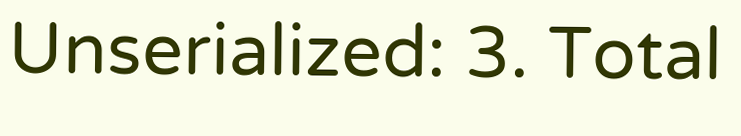Unserialized: 3. Total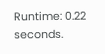Runtime: 0.22 seconds.